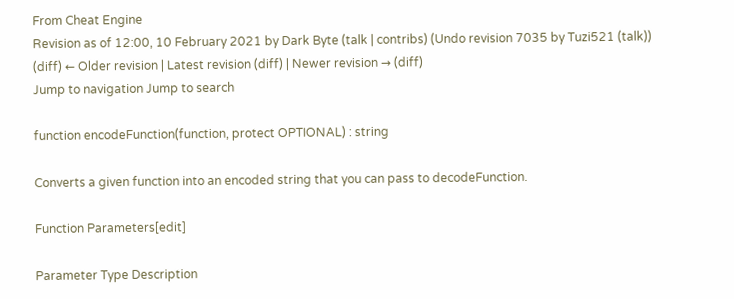From Cheat Engine
Revision as of 12:00, 10 February 2021 by Dark Byte (talk | contribs) (Undo revision 7035 by Tuzi521 (talk))
(diff) ← Older revision | Latest revision (diff) | Newer revision → (diff)
Jump to navigation Jump to search

function encodeFunction(function, protect OPTIONAL) : string

Converts a given function into an encoded string that you can pass to decodeFunction.

Function Parameters[edit]

Parameter Type Description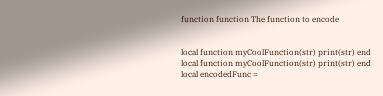function function The function to encode


local function myCoolFunction(str) print(str) end
local function myCoolFunction(str) print(str) end
local encodedFunc =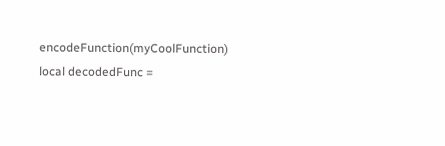encodeFunction(myCoolFunction)
local decodedFunc =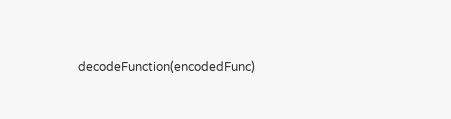decodeFunction(encodedFunc)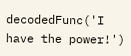decodedFunc('I have the power!')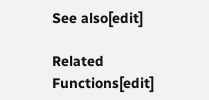See also[edit]

Related Functions[edit]